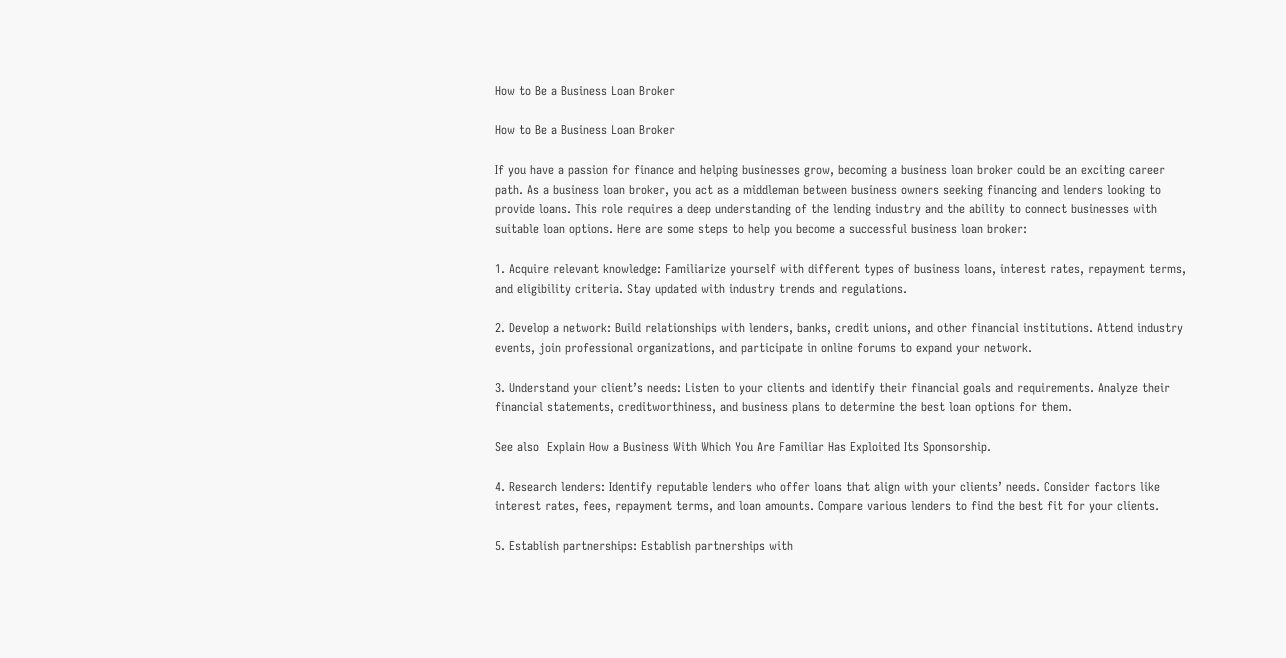How to Be a Business Loan Broker

How to Be a Business Loan Broker

If you have a passion for finance and helping businesses grow, becoming a business loan broker could be an exciting career path. As a business loan broker, you act as a middleman between business owners seeking financing and lenders looking to provide loans. This role requires a deep understanding of the lending industry and the ability to connect businesses with suitable loan options. Here are some steps to help you become a successful business loan broker:

1. Acquire relevant knowledge: Familiarize yourself with different types of business loans, interest rates, repayment terms, and eligibility criteria. Stay updated with industry trends and regulations.

2. Develop a network: Build relationships with lenders, banks, credit unions, and other financial institutions. Attend industry events, join professional organizations, and participate in online forums to expand your network.

3. Understand your client’s needs: Listen to your clients and identify their financial goals and requirements. Analyze their financial statements, creditworthiness, and business plans to determine the best loan options for them.

See also  Explain How a Business With Which You Are Familiar Has Exploited Its Sponsorship.

4. Research lenders: Identify reputable lenders who offer loans that align with your clients’ needs. Consider factors like interest rates, fees, repayment terms, and loan amounts. Compare various lenders to find the best fit for your clients.

5. Establish partnerships: Establish partnerships with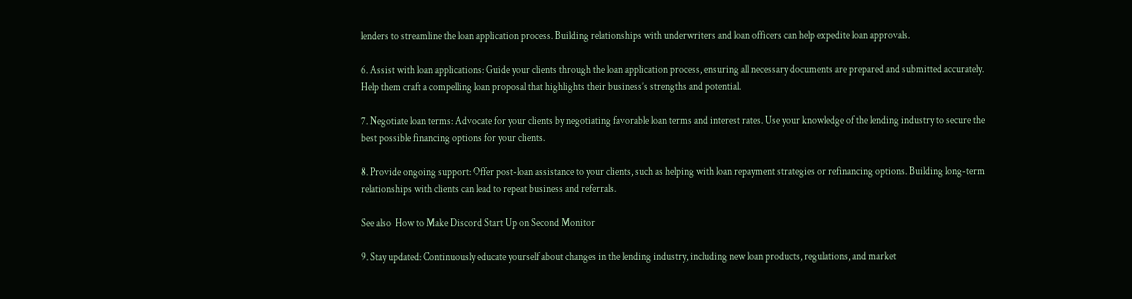lenders to streamline the loan application process. Building relationships with underwriters and loan officers can help expedite loan approvals.

6. Assist with loan applications: Guide your clients through the loan application process, ensuring all necessary documents are prepared and submitted accurately. Help them craft a compelling loan proposal that highlights their business’s strengths and potential.

7. Negotiate loan terms: Advocate for your clients by negotiating favorable loan terms and interest rates. Use your knowledge of the lending industry to secure the best possible financing options for your clients.

8. Provide ongoing support: Offer post-loan assistance to your clients, such as helping with loan repayment strategies or refinancing options. Building long-term relationships with clients can lead to repeat business and referrals.

See also  How to Make Discord Start Up on Second Monitor

9. Stay updated: Continuously educate yourself about changes in the lending industry, including new loan products, regulations, and market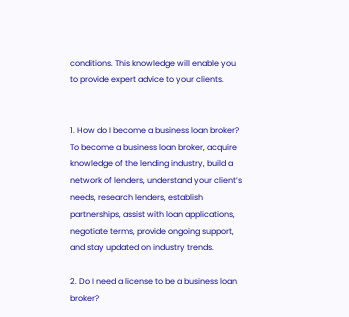conditions. This knowledge will enable you to provide expert advice to your clients.


1. How do I become a business loan broker?
To become a business loan broker, acquire knowledge of the lending industry, build a network of lenders, understand your client’s needs, research lenders, establish partnerships, assist with loan applications, negotiate terms, provide ongoing support, and stay updated on industry trends.

2. Do I need a license to be a business loan broker?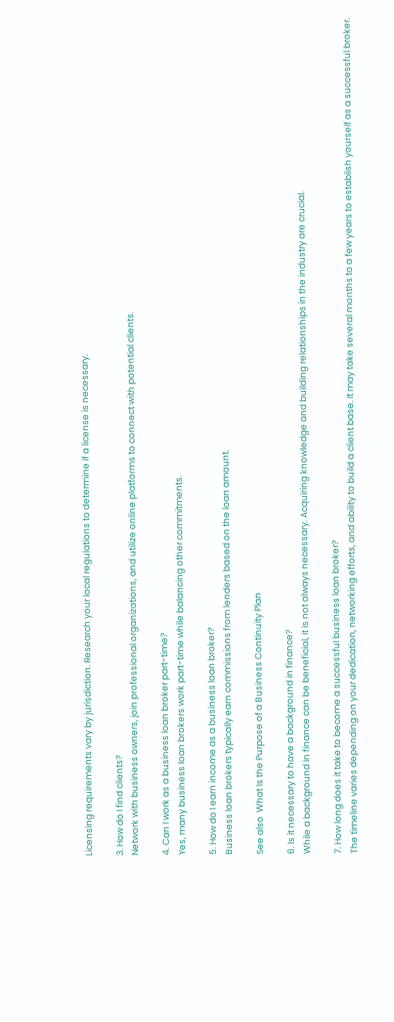Licensing requirements vary by jurisdiction. Research your local regulations to determine if a license is necessary.

3. How do I find clients?
Network with business owners, join professional organizations, and utilize online platforms to connect with potential clients.

4. Can I work as a business loan broker part-time?
Yes, many business loan brokers work part-time while balancing other commitments.

5. How do I earn income as a business loan broker?
Business loan brokers typically earn commissions from lenders based on the loan amount.

See also  What Is the Purpose of a Business Continuity Plan

6. Is it necessary to have a background in finance?
While a background in finance can be beneficial, it is not always necessary. Acquiring knowledge and building relationships in the industry are crucial.

7. How long does it take to become a successful business loan broker?
The timeline varies depending on your dedication, networking efforts, and ability to build a client base. It may take several months to a few years to establish yourself as a successful broker.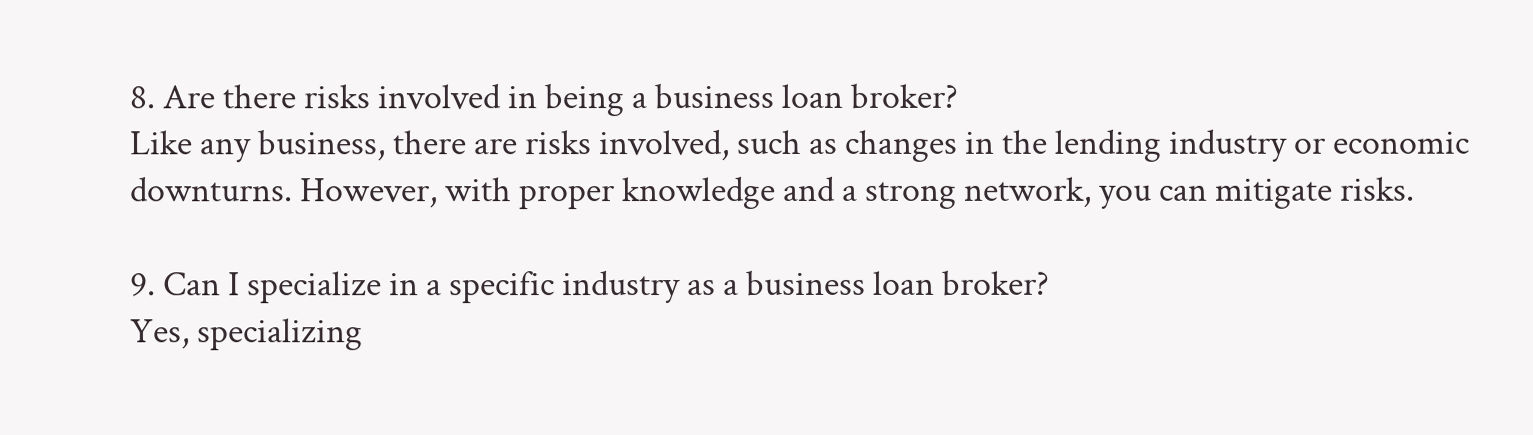8. Are there risks involved in being a business loan broker?
Like any business, there are risks involved, such as changes in the lending industry or economic downturns. However, with proper knowledge and a strong network, you can mitigate risks.

9. Can I specialize in a specific industry as a business loan broker?
Yes, specializing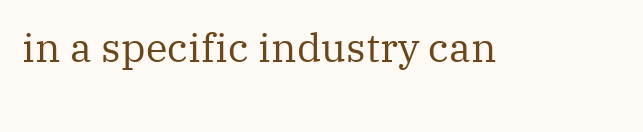in a specific industry can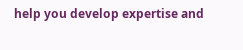help you develop expertise and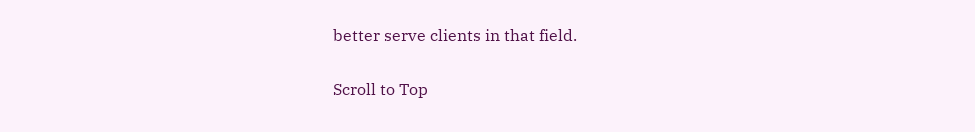better serve clients in that field.

Scroll to Top